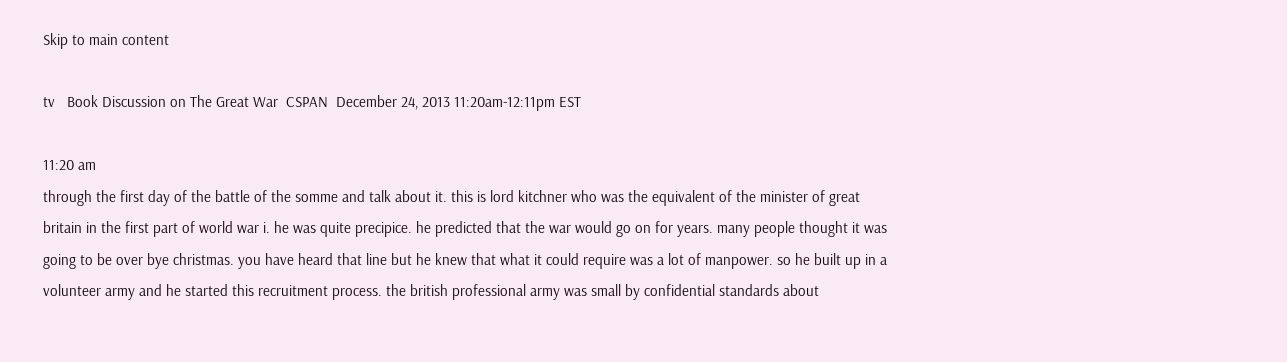Skip to main content

tv   Book Discussion on The Great War  CSPAN  December 24, 2013 11:20am-12:11pm EST

11:20 am
through the first day of the battle of the somme and talk about it. this is lord kitchner who was the equivalent of the minister of great britain in the first part of world war i. he was quite precipice. he predicted that the war would go on for years. many people thought it was going to be over bye christmas. you have heard that line but he knew that what it could require was a lot of manpower. so he built up in a volunteer army and he started this recruitment process. the british professional army was small by confidential standards about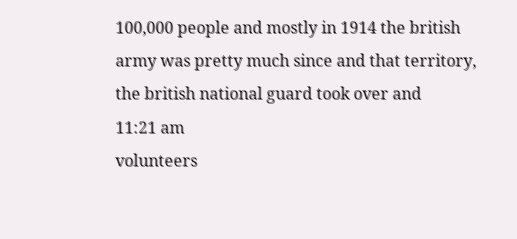100,000 people and mostly in 1914 the british army was pretty much since and that territory, the british national guard took over and
11:21 am
volunteers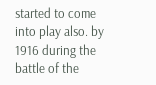started to come into play also. by 1916 during the battle of the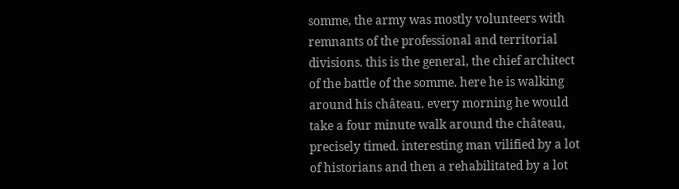somme, the army was mostly volunteers with remnants of the professional and territorial divisions. this is the general, the chief architect of the battle of the somme. here he is walking around his château. every morning he would take a four minute walk around the château, precisely timed. interesting man vilified by a lot of historians and then a rehabilitated by a lot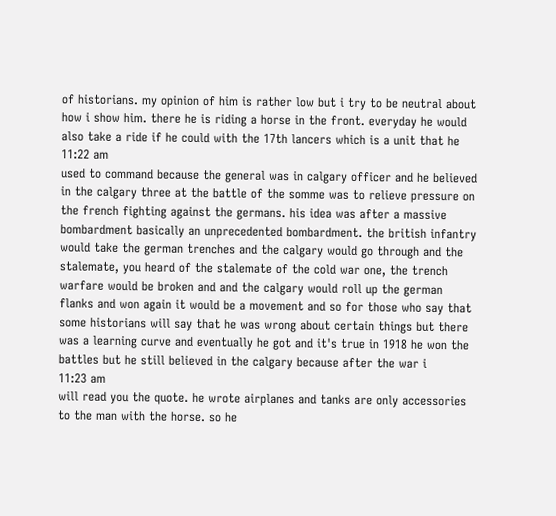of historians. my opinion of him is rather low but i try to be neutral about how i show him. there he is riding a horse in the front. everyday he would also take a ride if he could with the 17th lancers which is a unit that he
11:22 am
used to command because the general was in calgary officer and he believed in the calgary three at the battle of the somme was to relieve pressure on the french fighting against the germans. his idea was after a massive bombardment basically an unprecedented bombardment. the british infantry would take the german trenches and the calgary would go through and the stalemate, you heard of the stalemate of the cold war one, the trench warfare would be broken and and the calgary would roll up the german flanks and won again it would be a movement and so for those who say that some historians will say that he was wrong about certain things but there was a learning curve and eventually he got and it's true in 1918 he won the battles but he still believed in the calgary because after the war i
11:23 am
will read you the quote. he wrote airplanes and tanks are only accessories to the man with the horse. so he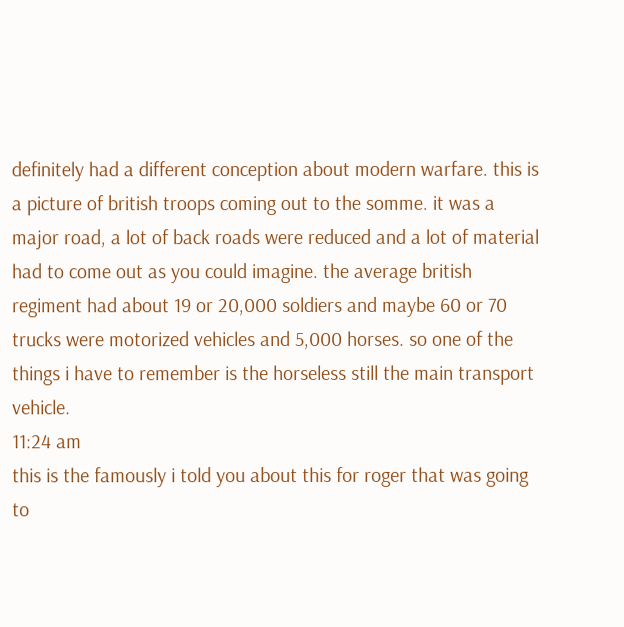definitely had a different conception about modern warfare. this is a picture of british troops coming out to the somme. it was a major road, a lot of back roads were reduced and a lot of material had to come out as you could imagine. the average british regiment had about 19 or 20,000 soldiers and maybe 60 or 70 trucks were motorized vehicles and 5,000 horses. so one of the things i have to remember is the horseless still the main transport vehicle.
11:24 am
this is the famously i told you about this for roger that was going to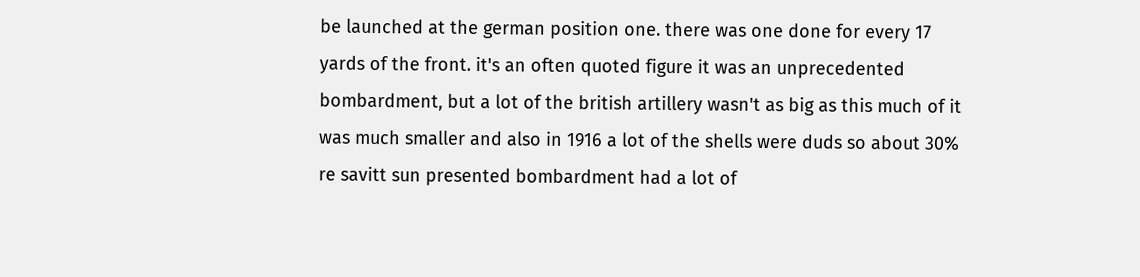be launched at the german position one. there was one done for every 17 yards of the front. it's an often quoted figure it was an unprecedented bombardment, but a lot of the british artillery wasn't as big as this much of it was much smaller and also in 1916 a lot of the shells were duds so about 30% re savitt sun presented bombardment had a lot of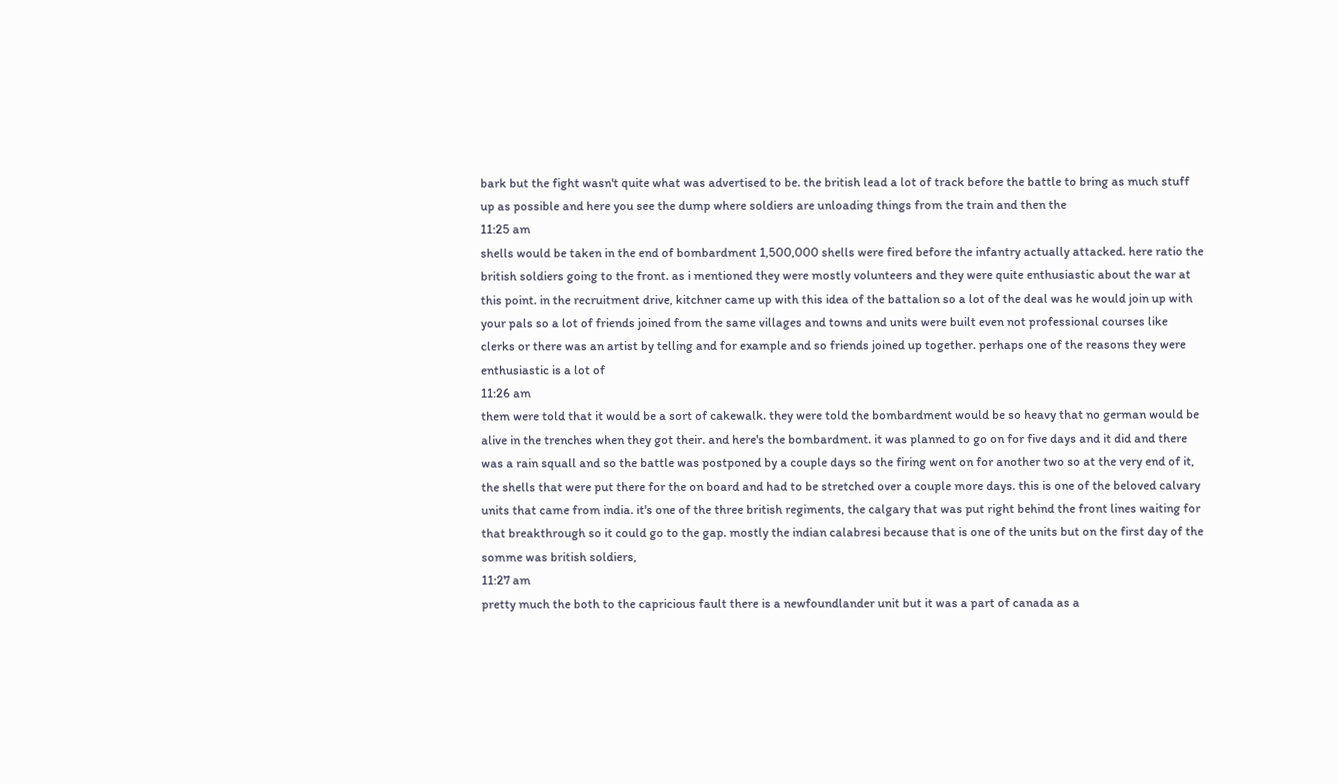bark but the fight wasn't quite what was advertised to be. the british lead a lot of track before the battle to bring as much stuff up as possible and here you see the dump where soldiers are unloading things from the train and then the
11:25 am
shells would be taken in the end of bombardment 1,500,000 shells were fired before the infantry actually attacked. here ratio the british soldiers going to the front. as i mentioned they were mostly volunteers and they were quite enthusiastic about the war at this point. in the recruitment drive, kitchner came up with this idea of the battalion so a lot of the deal was he would join up with your pals so a lot of friends joined from the same villages and towns and units were built even not professional courses like clerks or there was an artist by telling and for example and so friends joined up together. perhaps one of the reasons they were enthusiastic is a lot of
11:26 am
them were told that it would be a sort of cakewalk. they were told the bombardment would be so heavy that no german would be alive in the trenches when they got their. and here's the bombardment. it was planned to go on for five days and it did and there was a rain squall and so the battle was postponed by a couple days so the firing went on for another two so at the very end of it, the shells that were put there for the on board and had to be stretched over a couple more days. this is one of the beloved calvary units that came from india. it's one of the three british regiments, the calgary that was put right behind the front lines waiting for that breakthrough so it could go to the gap. mostly the indian calabresi because that is one of the units but on the first day of the somme was british soldiers,
11:27 am
pretty much the both to the capricious fault there is a newfoundlander unit but it was a part of canada as a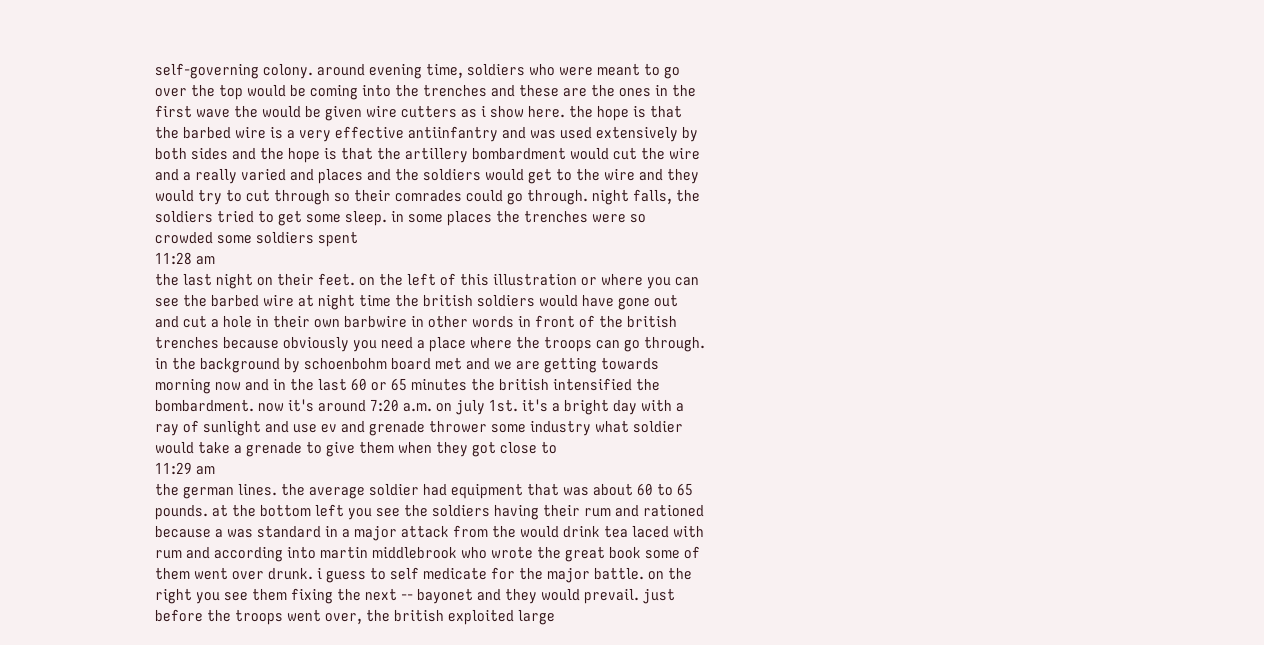self-governing colony. around evening time, soldiers who were meant to go over the top would be coming into the trenches and these are the ones in the first wave the would be given wire cutters as i show here. the hope is that the barbed wire is a very effective antiinfantry and was used extensively by both sides and the hope is that the artillery bombardment would cut the wire and a really varied and places and the soldiers would get to the wire and they would try to cut through so their comrades could go through. night falls, the soldiers tried to get some sleep. in some places the trenches were so crowded some soldiers spent
11:28 am
the last night on their feet. on the left of this illustration or where you can see the barbed wire at night time the british soldiers would have gone out and cut a hole in their own barbwire in other words in front of the british trenches because obviously you need a place where the troops can go through. in the background by schoenbohm board met and we are getting towards morning now and in the last 60 or 65 minutes the british intensified the bombardment. now it's around 7:20 a.m. on july 1st. it's a bright day with a ray of sunlight and use ev and grenade thrower some industry what soldier would take a grenade to give them when they got close to
11:29 am
the german lines. the average soldier had equipment that was about 60 to 65 pounds. at the bottom left you see the soldiers having their rum and rationed because a was standard in a major attack from the would drink tea laced with rum and according into martin middlebrook who wrote the great book some of them went over drunk. i guess to self medicate for the major battle. on the right you see them fixing the next -- bayonet and they would prevail. just before the troops went over, the british exploited large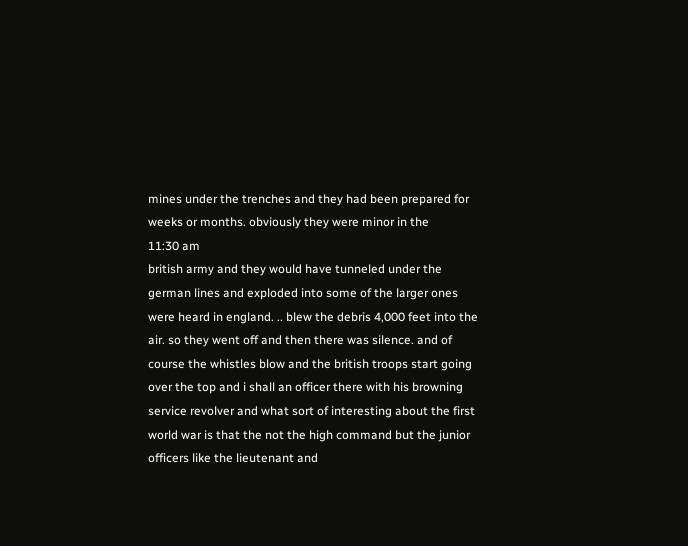mines under the trenches and they had been prepared for weeks or months. obviously they were minor in the
11:30 am
british army and they would have tunneled under the german lines and exploded into some of the larger ones were heard in england. .. blew the debris 4,000 feet into the air. so they went off and then there was silence. and of course the whistles blow and the british troops start going over the top and i shall an officer there with his browning service revolver and what sort of interesting about the first world war is that the not the high command but the junior officers like the lieutenant and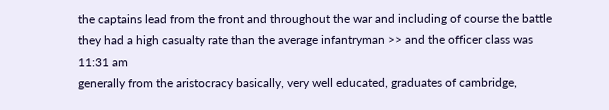the captains lead from the front and throughout the war and including of course the battle they had a high casualty rate than the average infantryman >> and the officer class was
11:31 am
generally from the aristocracy basically, very well educated, graduates of cambridge,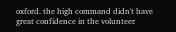oxford. the high command didn't have great confidence in the volunteer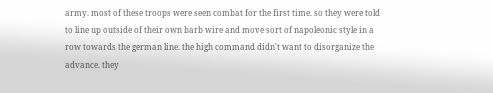army. most of these troops were seen combat for the first time. so they were told to line up outside of their own barb wire and move sort of napoleonic style in a row towards the german line. the high command didn't want to disorganize the advance. they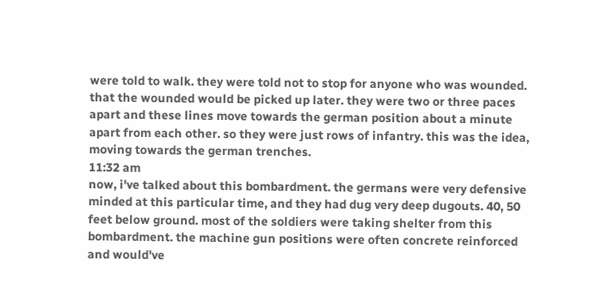were told to walk. they were told not to stop for anyone who was wounded. that the wounded would be picked up later. they were two or three paces apart and these lines move towards the german position about a minute apart from each other. so they were just rows of infantry. this was the idea, moving towards the german trenches.
11:32 am
now, i've talked about this bombardment. the germans were very defensive minded at this particular time, and they had dug very deep dugouts. 40, 50 feet below ground. most of the soldiers were taking shelter from this bombardment. the machine gun positions were often concrete reinforced and would've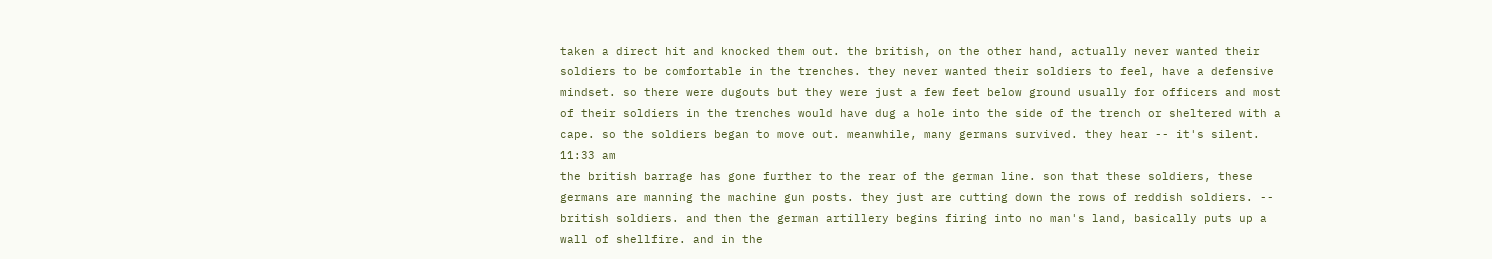taken a direct hit and knocked them out. the british, on the other hand, actually never wanted their soldiers to be comfortable in the trenches. they never wanted their soldiers to feel, have a defensive mindset. so there were dugouts but they were just a few feet below ground usually for officers and most of their soldiers in the trenches would have dug a hole into the side of the trench or sheltered with a cape. so the soldiers began to move out. meanwhile, many germans survived. they hear -- it's silent.
11:33 am
the british barrage has gone further to the rear of the german line. son that these soldiers, these germans are manning the machine gun posts. they just are cutting down the rows of reddish soldiers. -- british soldiers. and then the german artillery begins firing into no man's land, basically puts up a wall of shellfire. and in the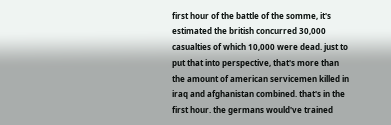first hour of the battle of the somme, it's estimated the british concurred 30,000 casualties of which 10,000 were dead. just to put that into perspective, that's more than the amount of american servicemen killed in iraq and afghanistan combined. that's in the first hour. the germans would've trained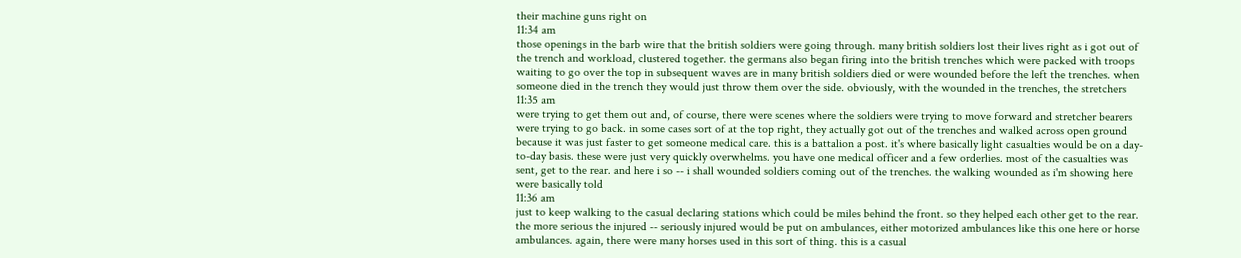their machine guns right on
11:34 am
those openings in the barb wire that the british soldiers were going through. many british soldiers lost their lives right as i got out of the trench and workload, clustered together. the germans also began firing into the british trenches which were packed with troops waiting to go over the top in subsequent waves are in many british soldiers died or were wounded before the left the trenches. when someone died in the trench they would just throw them over the side. obviously, with the wounded in the trenches, the stretchers
11:35 am
were trying to get them out and, of course, there were scenes where the soldiers were trying to move forward and stretcher bearers were trying to go back. in some cases sort of at the top right, they actually got out of the trenches and walked across open ground because it was just faster to get someone medical care. this is a battalion a post. it's where basically light casualties would be on a day-to-day basis. these were just very quickly overwhelms. you have one medical officer and a few orderlies. most of the casualties was sent, get to the rear. and here i so -- i shall wounded soldiers coming out of the trenches. the walking wounded as i'm showing here were basically told
11:36 am
just to keep walking to the casual declaring stations which could be miles behind the front. so they helped each other get to the rear. the more serious the injured -- seriously injured would be put on ambulances, either motorized ambulances like this one here or horse ambulances. again, there were many horses used in this sort of thing. this is a casual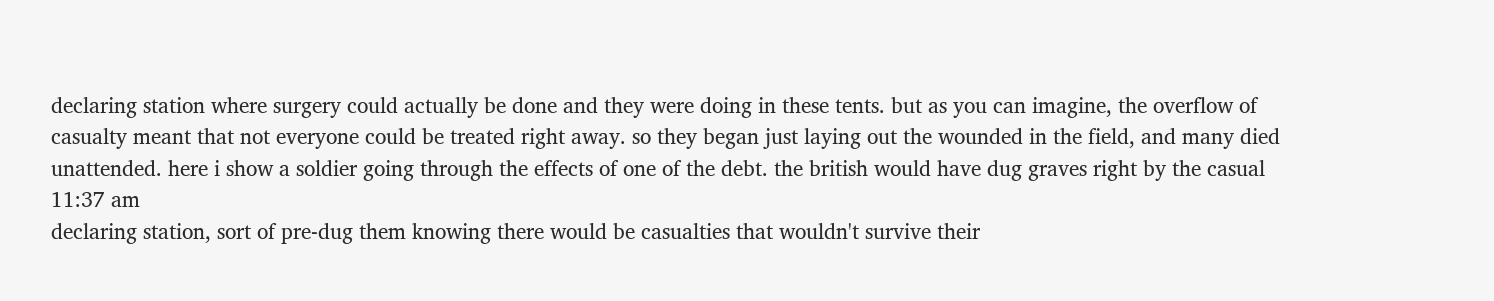declaring station where surgery could actually be done and they were doing in these tents. but as you can imagine, the overflow of casualty meant that not everyone could be treated right away. so they began just laying out the wounded in the field, and many died unattended. here i show a soldier going through the effects of one of the debt. the british would have dug graves right by the casual
11:37 am
declaring station, sort of pre-dug them knowing there would be casualties that wouldn't survive their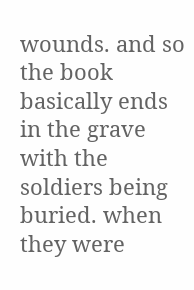wounds. and so the book basically ends in the grave with the soldiers being buried. when they were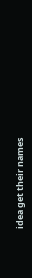idea get their names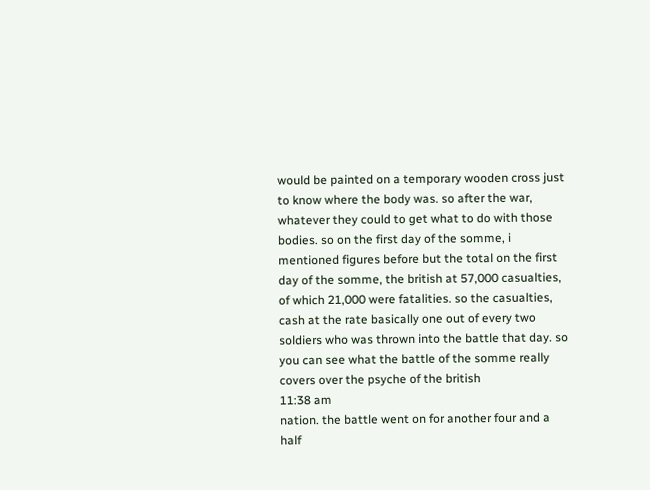would be painted on a temporary wooden cross just to know where the body was. so after the war, whatever they could to get what to do with those bodies. so on the first day of the somme, i mentioned figures before but the total on the first day of the somme, the british at 57,000 casualties, of which 21,000 were fatalities. so the casualties, cash at the rate basically one out of every two soldiers who was thrown into the battle that day. so you can see what the battle of the somme really covers over the psyche of the british
11:38 am
nation. the battle went on for another four and a half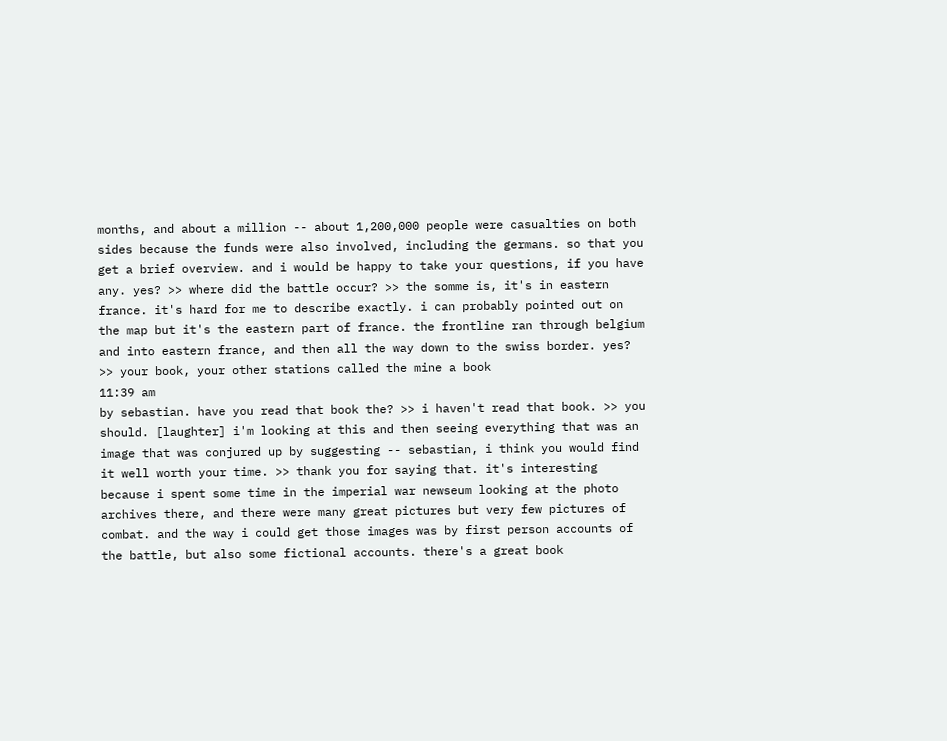months, and about a million -- about 1,200,000 people were casualties on both sides because the funds were also involved, including the germans. so that you get a brief overview. and i would be happy to take your questions, if you have any. yes? >> where did the battle occur? >> the somme is, it's in eastern france. it's hard for me to describe exactly. i can probably pointed out on the map but it's the eastern part of france. the frontline ran through belgium and into eastern france, and then all the way down to the swiss border. yes? >> your book, your other stations called the mine a book
11:39 am
by sebastian. have you read that book the? >> i haven't read that book. >> you should. [laughter] i'm looking at this and then seeing everything that was an image that was conjured up by suggesting -- sebastian, i think you would find it well worth your time. >> thank you for saying that. it's interesting because i spent some time in the imperial war newseum looking at the photo archives there, and there were many great pictures but very few pictures of combat. and the way i could get those images was by first person accounts of the battle, but also some fictional accounts. there's a great book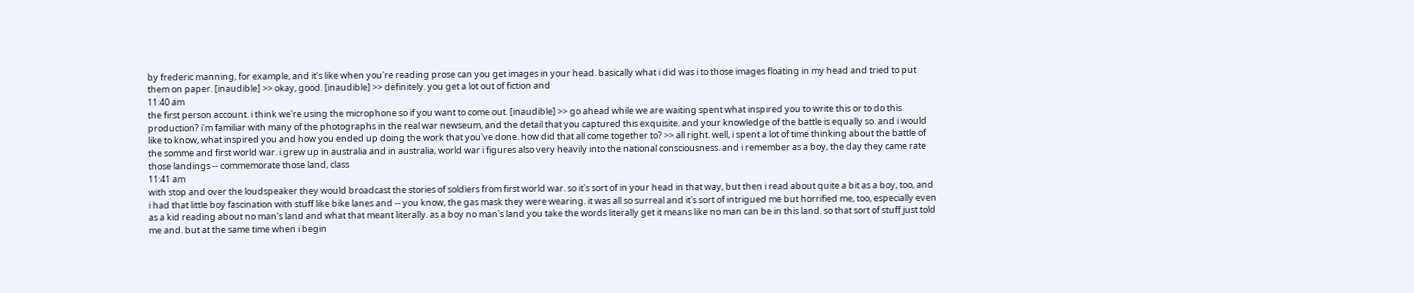by frederic manning, for example, and it's like when you're reading prose can you get images in your head. basically what i did was i to those images floating in my head and tried to put them on paper. [inaudible] >> okay, good. [inaudible] >> definitely. you get a lot out of fiction and
11:40 am
the first person account. i think we're using the microphone so if you want to come out. [inaudible] >> go ahead while we are waiting spent what inspired you to write this or to do this production? i'm familiar with many of the photographs in the real war newseum, and the detail that you captured this exquisite. and your knowledge of the battle is equally so. and i would like to know, what inspired you and how you ended up doing the work that you've done. how did that all come together to? >> all right. well, i spent a lot of time thinking about the battle of the somme and first world war. i grew up in australia and in australia, world war i figures also very heavily into the national consciousness. and i remember as a boy, the day they came rate those landings -- commemorate those land, class
11:41 am
with stop and over the loudspeaker they would broadcast the stories of soldiers from first world war. so it's sort of in your head in that way, but then i read about quite a bit as a boy, too, and i had that little boy fascination with stuff like bike lanes and -- you know, the gas mask they were wearing. it was all so surreal and it's sort of intrigued me but horrified me, too, especially even as a kid reading about no man's land and what that meant literally. as a boy no man's land you take the words literally get it means like no man can be in this land. so that sort of stuff just told me and. but at the same time when i begin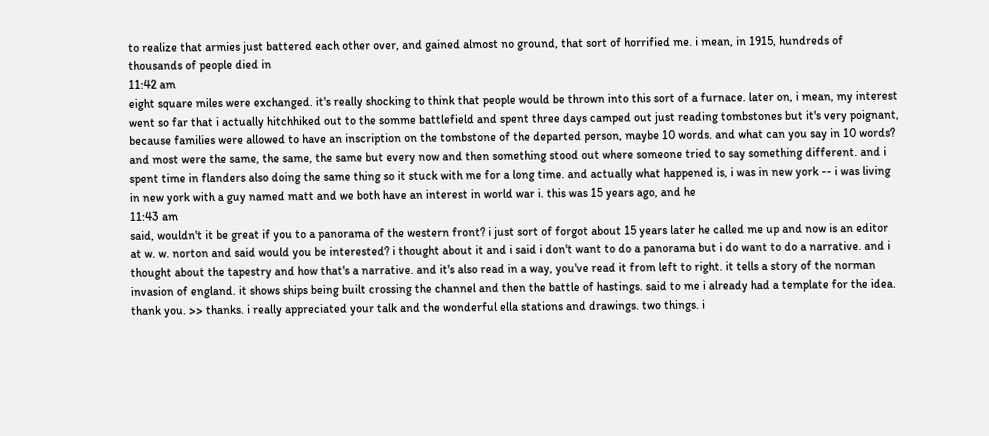to realize that armies just battered each other over, and gained almost no ground, that sort of horrified me. i mean, in 1915, hundreds of thousands of people died in
11:42 am
eight square miles were exchanged. it's really shocking to think that people would be thrown into this sort of a furnace. later on, i mean, my interest went so far that i actually hitchhiked out to the somme battlefield and spent three days camped out just reading tombstones but it's very poignant, because families were allowed to have an inscription on the tombstone of the departed person, maybe 10 words. and what can you say in 10 words? and most were the same, the same, the same but every now and then something stood out where someone tried to say something different. and i spent time in flanders also doing the same thing so it stuck with me for a long time. and actually what happened is, i was in new york -- i was living in new york with a guy named matt and we both have an interest in world war i. this was 15 years ago, and he
11:43 am
said, wouldn't it be great if you to a panorama of the western front? i just sort of forgot about 15 years later he called me up and now is an editor at w. w. norton and said would you be interested? i thought about it and i said i don't want to do a panorama but i do want to do a narrative. and i thought about the tapestry and how that's a narrative. and it's also read in a way, you've read it from left to right. it tells a story of the norman invasion of england. it shows ships being built crossing the channel and then the battle of hastings. said to me i already had a template for the idea. thank you. >> thanks. i really appreciated your talk and the wonderful ella stations and drawings. two things. i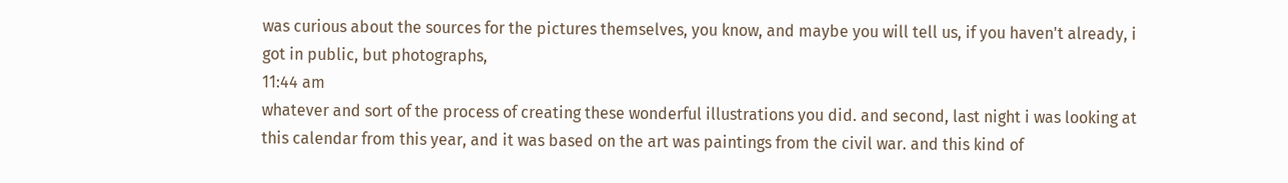was curious about the sources for the pictures themselves, you know, and maybe you will tell us, if you haven't already, i got in public, but photographs,
11:44 am
whatever and sort of the process of creating these wonderful illustrations you did. and second, last night i was looking at this calendar from this year, and it was based on the art was paintings from the civil war. and this kind of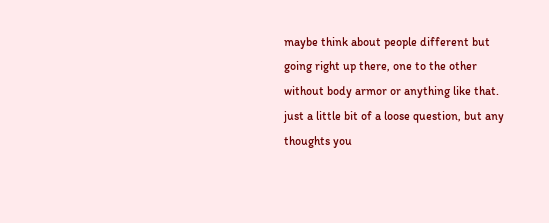maybe think about people different but going right up there, one to the other without body armor or anything like that. just a little bit of a loose question, but any thoughts you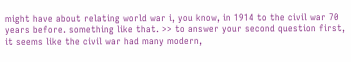might have about relating world war i, you know, in 1914 to the civil war 70 years before. something like that. >> to answer your second question first, it seems like the civil war had many modern,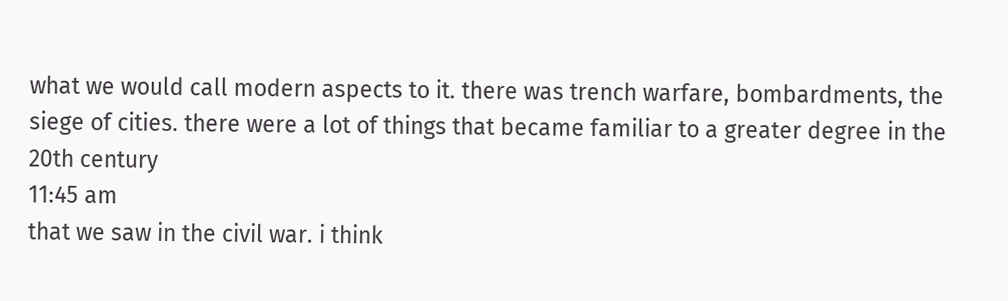what we would call modern aspects to it. there was trench warfare, bombardments, the siege of cities. there were a lot of things that became familiar to a greater degree in the 20th century
11:45 am
that we saw in the civil war. i think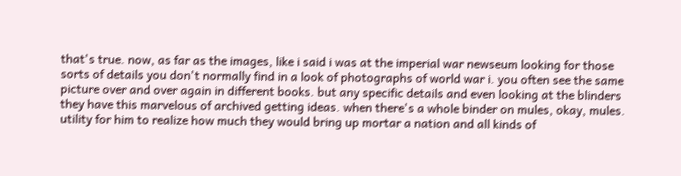that's true. now, as far as the images, like i said i was at the imperial war newseum looking for those sorts of details you don't normally find in a look of photographs of world war i. you often see the same picture over and over again in different books. but any specific details and even looking at the blinders they have this marvelous of archived getting ideas. when there's a whole binder on mules, okay, mules. utility for him to realize how much they would bring up mortar a nation and all kinds of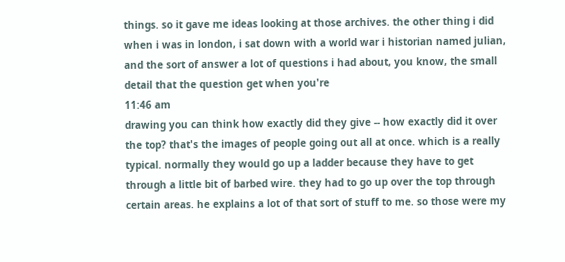things. so it gave me ideas looking at those archives. the other thing i did when i was in london, i sat down with a world war i historian named julian, and the sort of answer a lot of questions i had about, you know, the small detail that the question get when you're
11:46 am
drawing you can think how exactly did they give -- how exactly did it over the top? that's the images of people going out all at once. which is a really typical. normally they would go up a ladder because they have to get through a little bit of barbed wire. they had to go up over the top through certain areas. he explains a lot of that sort of stuff to me. so those were my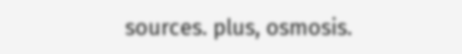sources. plus, osmosis.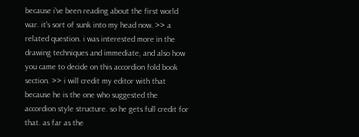because i've been reading about the first world war. it's sort of sunk into my head now. >> a related question. i was interested more in the drawing techniques and immediate, and also how you came to decide on this accordion fold book section. >> i will credit my editor with that because he is the one who suggested the accordion style structure. so he gets full credit for that. as far as the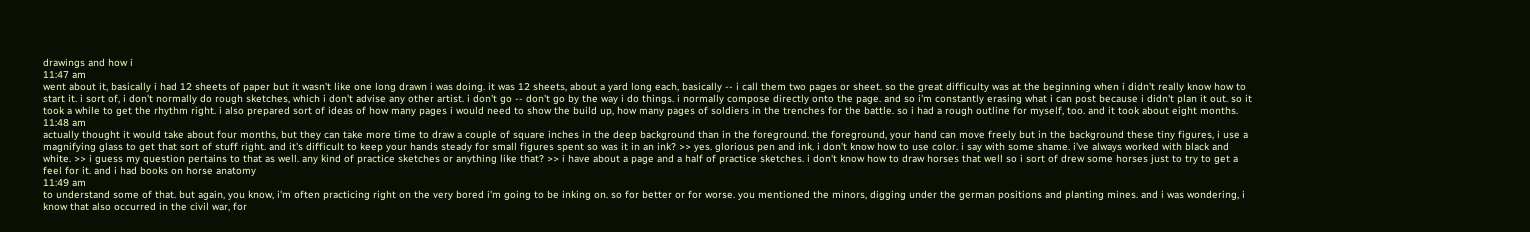drawings and how i
11:47 am
went about it, basically i had 12 sheets of paper but it wasn't like one long drawn i was doing. it was 12 sheets, about a yard long each, basically -- i call them two pages or sheet. so the great difficulty was at the beginning when i didn't really know how to start it. i sort of, i don't normally do rough sketches, which i don't advise any other artist. i don't go -- don't go by the way i do things. i normally compose directly onto the page. and so i'm constantly erasing what i can post because i didn't plan it out. so it took a while to get the rhythm right. i also prepared sort of ideas of how many pages i would need to show the build up, how many pages of soldiers in the trenches for the battle. so i had a rough outline for myself, too. and it took about eight months.
11:48 am
actually thought it would take about four months, but they can take more time to draw a couple of square inches in the deep background than in the foreground. the foreground, your hand can move freely but in the background these tiny figures, i use a magnifying glass to get that sort of stuff right. and it's difficult to keep your hands steady for small figures spent so was it in an ink? >> yes. glorious pen and ink. i don't know how to use color. i say with some shame. i've always worked with black and white. >> i guess my question pertains to that as well. any kind of practice sketches or anything like that? >> i have about a page and a half of practice sketches. i don't know how to draw horses that well so i sort of drew some horses just to try to get a feel for it. and i had books on horse anatomy
11:49 am
to understand some of that. but again, you know, i'm often practicing right on the very bored i'm going to be inking on. so for better or for worse. you mentioned the minors, digging under the german positions and planting mines. and i was wondering, i know that also occurred in the civil war, for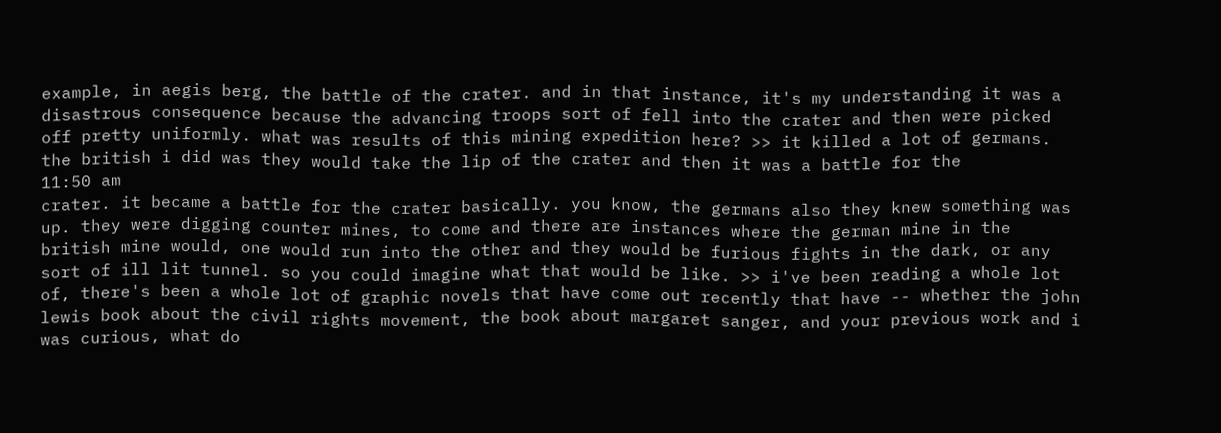example, in aegis berg, the battle of the crater. and in that instance, it's my understanding it was a disastrous consequence because the advancing troops sort of fell into the crater and then were picked off pretty uniformly. what was results of this mining expedition here? >> it killed a lot of germans. the british i did was they would take the lip of the crater and then it was a battle for the
11:50 am
crater. it became a battle for the crater basically. you know, the germans also they knew something was up. they were digging counter mines, to come and there are instances where the german mine in the british mine would, one would run into the other and they would be furious fights in the dark, or any sort of ill lit tunnel. so you could imagine what that would be like. >> i've been reading a whole lot of, there's been a whole lot of graphic novels that have come out recently that have -- whether the john lewis book about the civil rights movement, the book about margaret sanger, and your previous work and i was curious, what do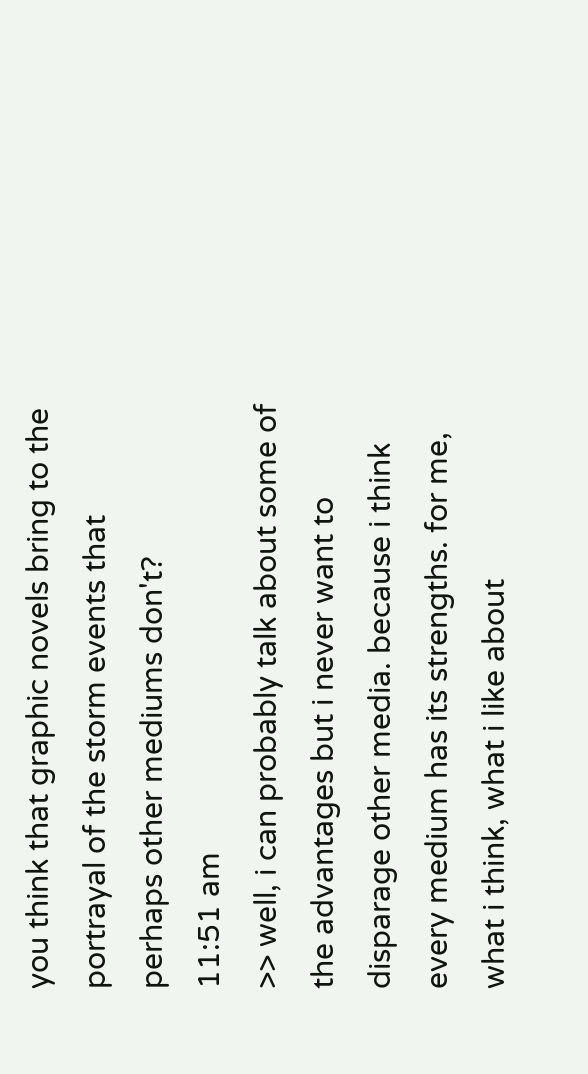you think that graphic novels bring to the portrayal of the storm events that perhaps other mediums don't?
11:51 am
>> well, i can probably talk about some of the advantages but i never want to disparage other media. because i think every medium has its strengths. for me, what i think, what i like about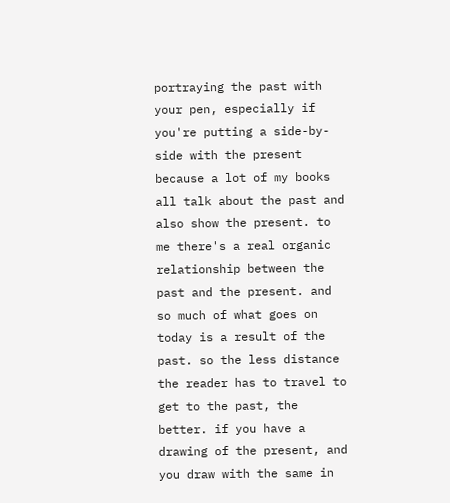portraying the past with your pen, especially if you're putting a side-by-side with the present because a lot of my books all talk about the past and also show the present. to me there's a real organic relationship between the past and the present. and so much of what goes on today is a result of the past. so the less distance the reader has to travel to get to the past, the better. if you have a drawing of the present, and you draw with the same in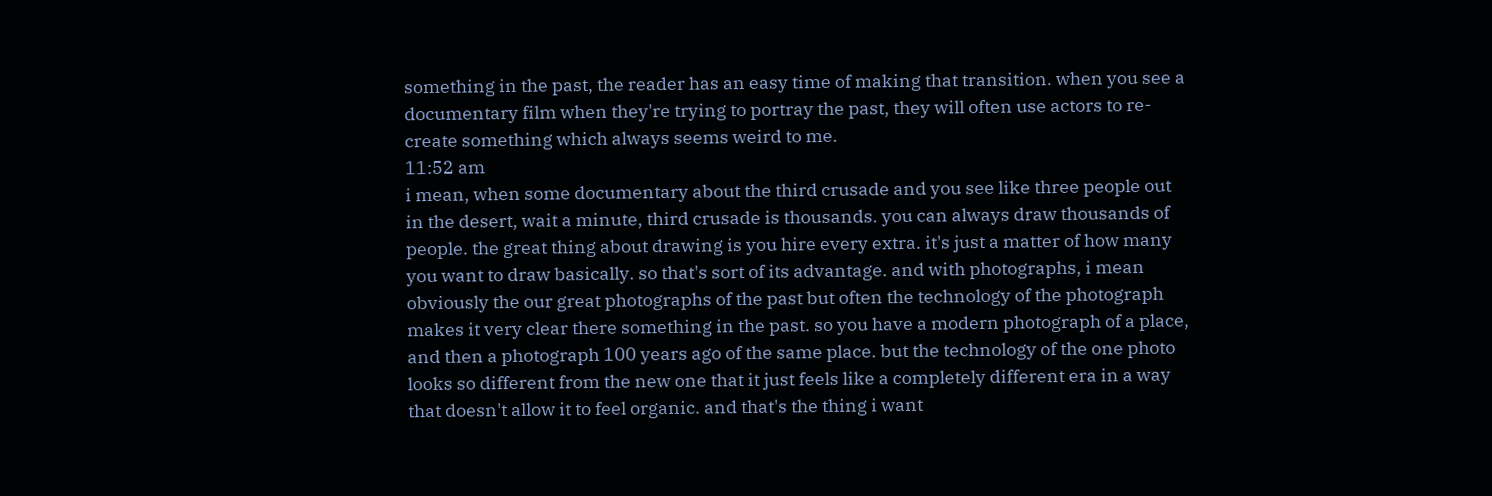something in the past, the reader has an easy time of making that transition. when you see a documentary film when they're trying to portray the past, they will often use actors to re-create something which always seems weird to me.
11:52 am
i mean, when some documentary about the third crusade and you see like three people out in the desert, wait a minute, third crusade is thousands. you can always draw thousands of people. the great thing about drawing is you hire every extra. it's just a matter of how many you want to draw basically. so that's sort of its advantage. and with photographs, i mean obviously the our great photographs of the past but often the technology of the photograph makes it very clear there something in the past. so you have a modern photograph of a place, and then a photograph 100 years ago of the same place. but the technology of the one photo looks so different from the new one that it just feels like a completely different era in a way that doesn't allow it to feel organic. and that's the thing i want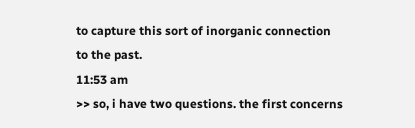to capture this sort of inorganic connection to the past.
11:53 am
>> so, i have two questions. the first concerns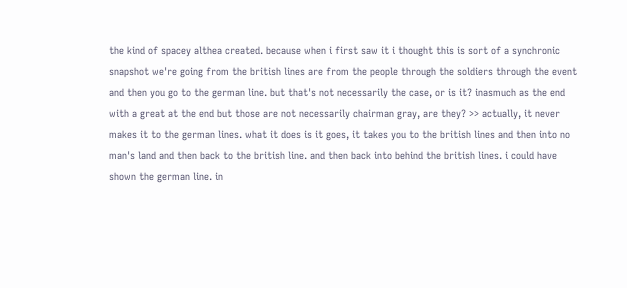the kind of spacey althea created. because when i first saw it i thought this is sort of a synchronic snapshot we're going from the british lines are from the people through the soldiers through the event and then you go to the german line. but that's not necessarily the case, or is it? inasmuch as the end with a great at the end but those are not necessarily chairman gray, are they? >> actually, it never makes it to the german lines. what it does is it goes, it takes you to the british lines and then into no man's land and then back to the british line. and then back into behind the british lines. i could have shown the german line. in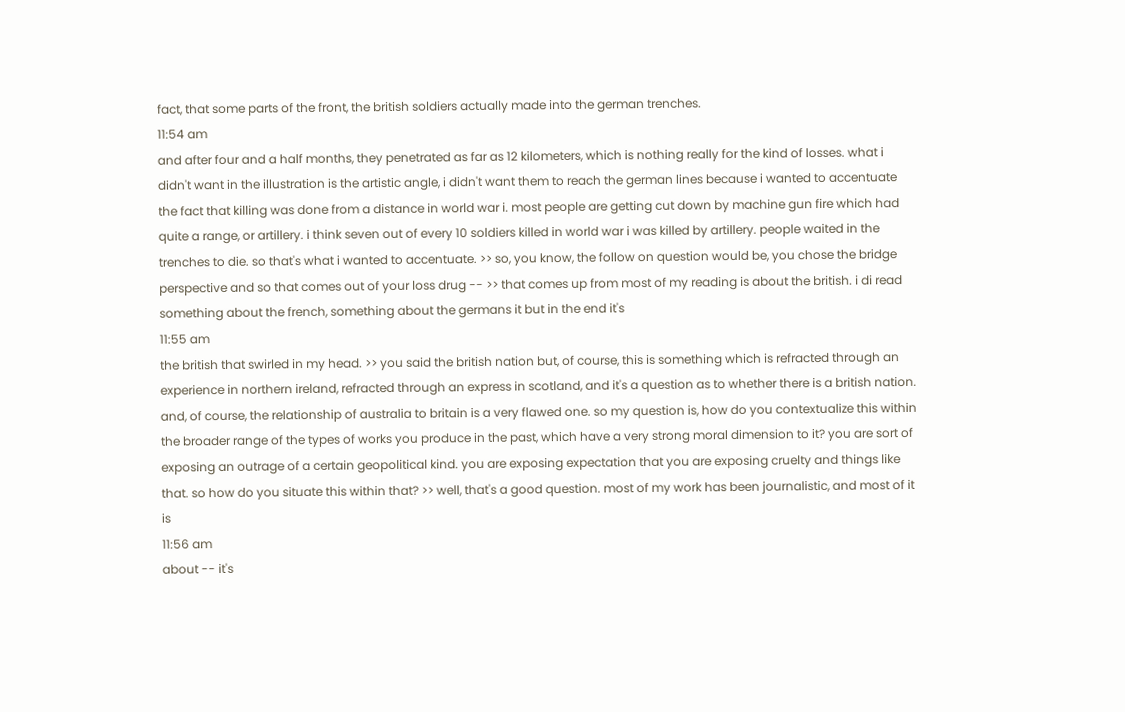fact, that some parts of the front, the british soldiers actually made into the german trenches.
11:54 am
and after four and a half months, they penetrated as far as 12 kilometers, which is nothing really for the kind of losses. what i didn't want in the illustration is the artistic angle, i didn't want them to reach the german lines because i wanted to accentuate the fact that killing was done from a distance in world war i. most people are getting cut down by machine gun fire which had quite a range, or artillery. i think seven out of every 10 soldiers killed in world war i was killed by artillery. people waited in the trenches to die. so that's what i wanted to accentuate. >> so, you know, the follow on question would be, you chose the bridge perspective and so that comes out of your loss drug -- >> that comes up from most of my reading is about the british. i di read something about the french, something about the germans it but in the end it's
11:55 am
the british that swirled in my head. >> you said the british nation but, of course, this is something which is refracted through an experience in northern ireland, refracted through an express in scotland, and it's a question as to whether there is a british nation. and, of course, the relationship of australia to britain is a very flawed one. so my question is, how do you contextualize this within the broader range of the types of works you produce in the past, which have a very strong moral dimension to it? you are sort of exposing an outrage of a certain geopolitical kind. you are exposing expectation that you are exposing cruelty and things like that. so how do you situate this within that? >> well, that's a good question. most of my work has been journalistic, and most of it is
11:56 am
about -- it's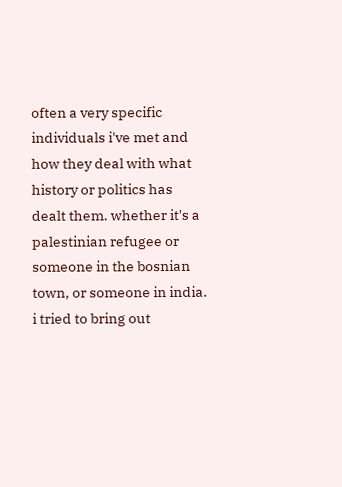often a very specific individuals i've met and how they deal with what history or politics has dealt them. whether it's a palestinian refugee or someone in the bosnian town, or someone in india. i tried to bring out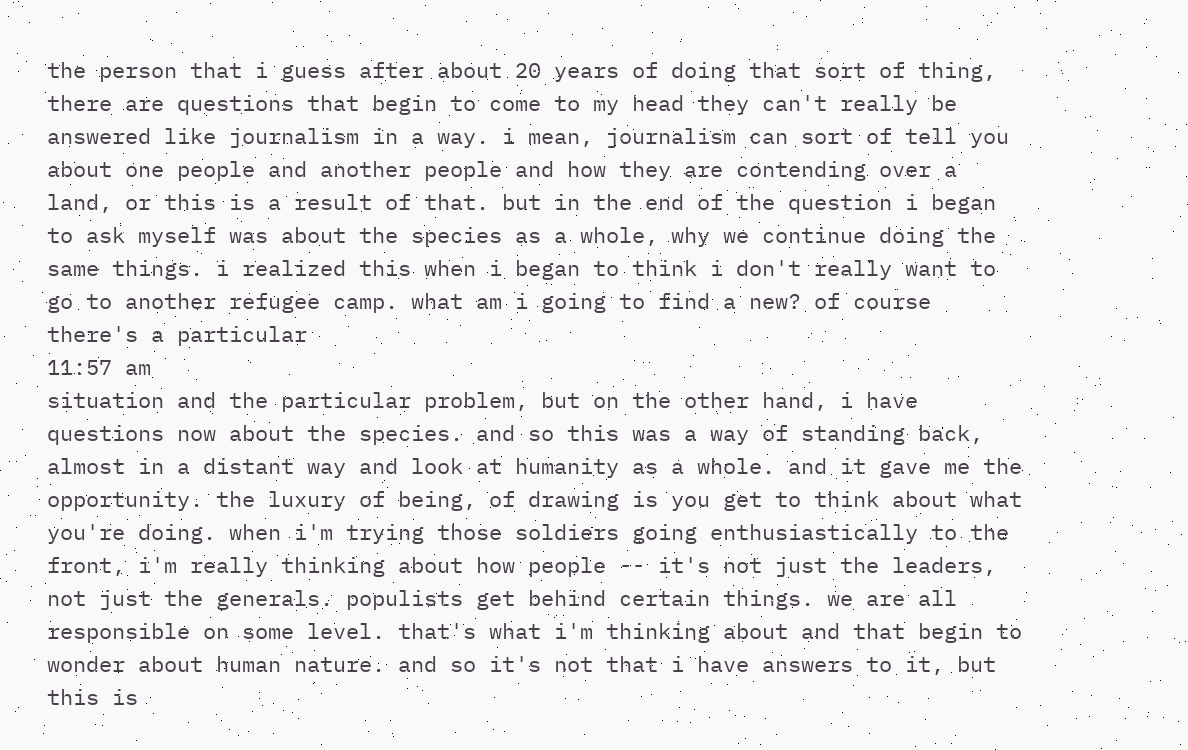the person that i guess after about 20 years of doing that sort of thing, there are questions that begin to come to my head they can't really be answered like journalism in a way. i mean, journalism can sort of tell you about one people and another people and how they are contending over a land, or this is a result of that. but in the end of the question i began to ask myself was about the species as a whole, why we continue doing the same things. i realized this when i began to think i don't really want to go to another refugee camp. what am i going to find a new? of course there's a particular
11:57 am
situation and the particular problem, but on the other hand, i have questions now about the species. and so this was a way of standing back, almost in a distant way and look at humanity as a whole. and it gave me the opportunity. the luxury of being, of drawing is you get to think about what you're doing. when i'm trying those soldiers going enthusiastically to the front, i'm really thinking about how people -- it's not just the leaders, not just the generals. populists get behind certain things. we are all responsible on some level. that's what i'm thinking about and that begin to wonder about human nature. and so it's not that i have answers to it, but this is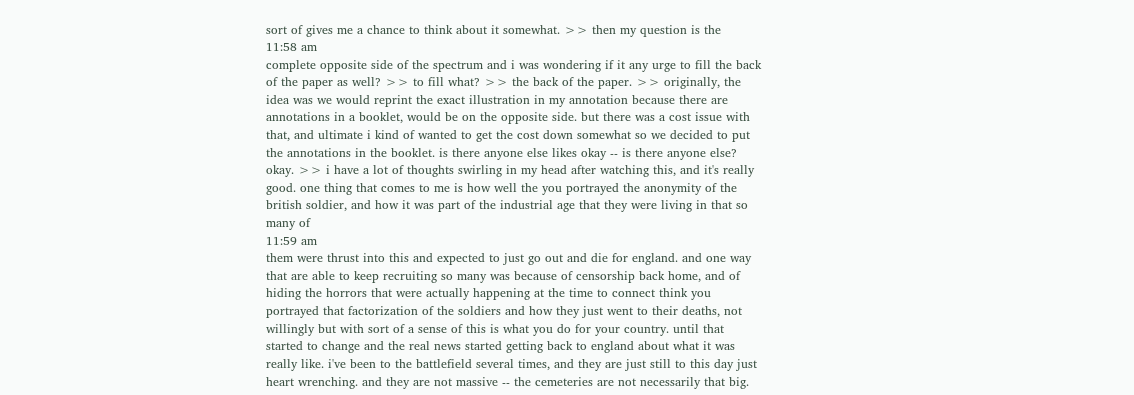sort of gives me a chance to think about it somewhat. >> then my question is the
11:58 am
complete opposite side of the spectrum and i was wondering if it any urge to fill the back of the paper as well? >> to fill what? >> the back of the paper. >> originally, the idea was we would reprint the exact illustration in my annotation because there are annotations in a booklet, would be on the opposite side. but there was a cost issue with that, and ultimate i kind of wanted to get the cost down somewhat so we decided to put the annotations in the booklet. is there anyone else likes okay -- is there anyone else? okay. >> i have a lot of thoughts swirling in my head after watching this, and it's really good. one thing that comes to me is how well the you portrayed the anonymity of the british soldier, and how it was part of the industrial age that they were living in that so many of
11:59 am
them were thrust into this and expected to just go out and die for england. and one way that are able to keep recruiting so many was because of censorship back home, and of hiding the horrors that were actually happening at the time to connect think you portrayed that factorization of the soldiers and how they just went to their deaths, not willingly but with sort of a sense of this is what you do for your country. until that started to change and the real news started getting back to england about what it was really like. i've been to the battlefield several times, and they are just still to this day just heart wrenching. and they are not massive -- the cemeteries are not necessarily that big.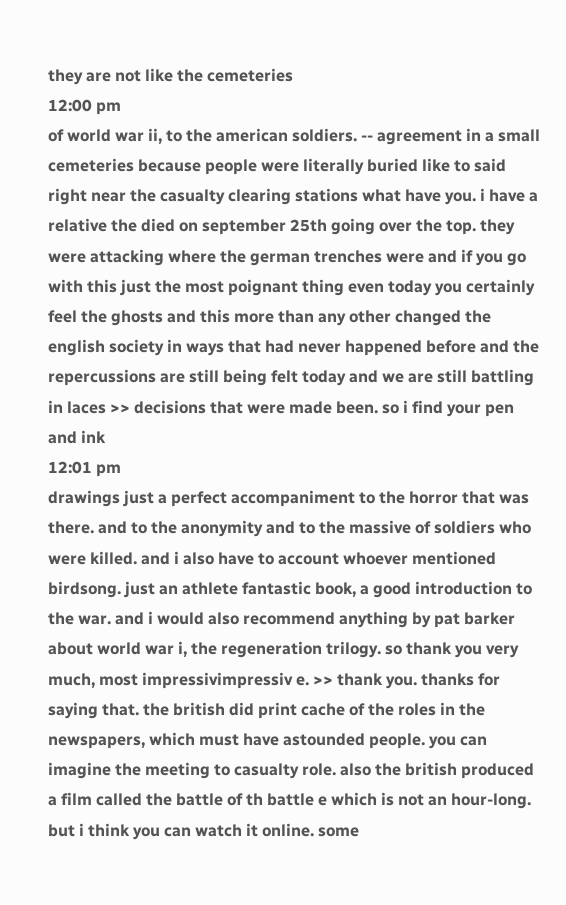they are not like the cemeteries
12:00 pm
of world war ii, to the american soldiers. -- agreement in a small cemeteries because people were literally buried like to said right near the casualty clearing stations what have you. i have a relative the died on september 25th going over the top. they were attacking where the german trenches were and if you go with this just the most poignant thing even today you certainly feel the ghosts and this more than any other changed the english society in ways that had never happened before and the repercussions are still being felt today and we are still battling in laces >> decisions that were made been. so i find your pen and ink
12:01 pm
drawings just a perfect accompaniment to the horror that was there. and to the anonymity and to the massive of soldiers who were killed. and i also have to account whoever mentioned birdsong. just an athlete fantastic book, a good introduction to the war. and i would also recommend anything by pat barker about world war i, the regeneration trilogy. so thank you very much, most impressivimpressiv e. >> thank you. thanks for saying that. the british did print cache of the roles in the newspapers, which must have astounded people. you can imagine the meeting to casualty role. also the british produced a film called the battle of th battle e which is not an hour-long. but i think you can watch it online. some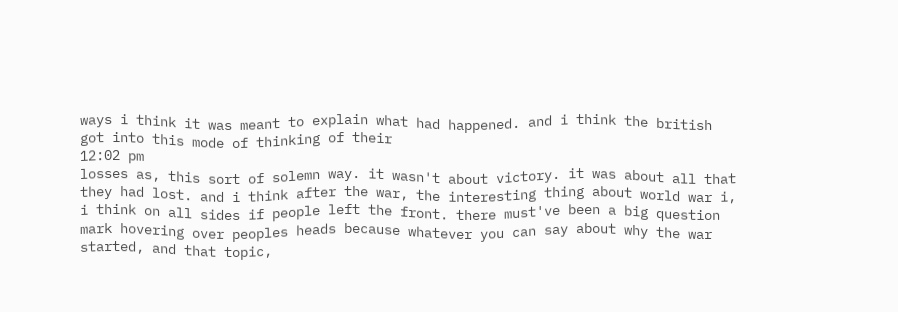ways i think it was meant to explain what had happened. and i think the british got into this mode of thinking of their
12:02 pm
losses as, this sort of solemn way. it wasn't about victory. it was about all that they had lost. and i think after the war, the interesting thing about world war i, i think on all sides if people left the front. there must've been a big question mark hovering over peoples heads because whatever you can say about why the war started, and that topic,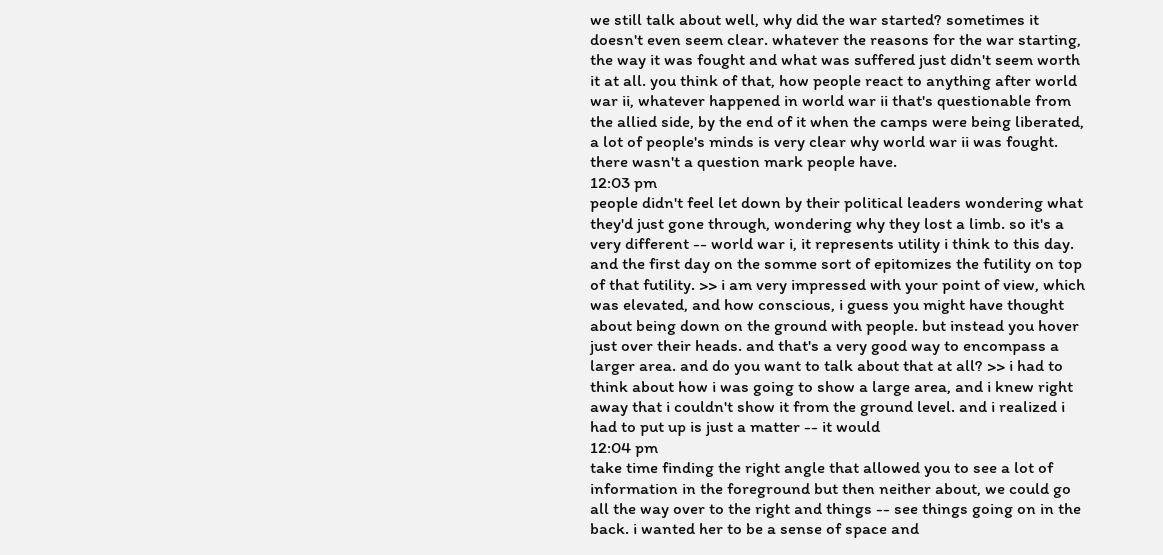we still talk about well, why did the war started? sometimes it doesn't even seem clear. whatever the reasons for the war starting, the way it was fought and what was suffered just didn't seem worth it at all. you think of that, how people react to anything after world war ii, whatever happened in world war ii that's questionable from the allied side, by the end of it when the camps were being liberated, a lot of people's minds is very clear why world war ii was fought. there wasn't a question mark people have.
12:03 pm
people didn't feel let down by their political leaders wondering what they'd just gone through, wondering why they lost a limb. so it's a very different -- world war i, it represents utility i think to this day. and the first day on the somme sort of epitomizes the futility on top of that futility. >> i am very impressed with your point of view, which was elevated, and how conscious, i guess you might have thought about being down on the ground with people. but instead you hover just over their heads. and that's a very good way to encompass a larger area. and do you want to talk about that at all? >> i had to think about how i was going to show a large area, and i knew right away that i couldn't show it from the ground level. and i realized i had to put up is just a matter -- it would
12:04 pm
take time finding the right angle that allowed you to see a lot of information in the foreground but then neither about, we could go all the way over to the right and things -- see things going on in the back. i wanted her to be a sense of space and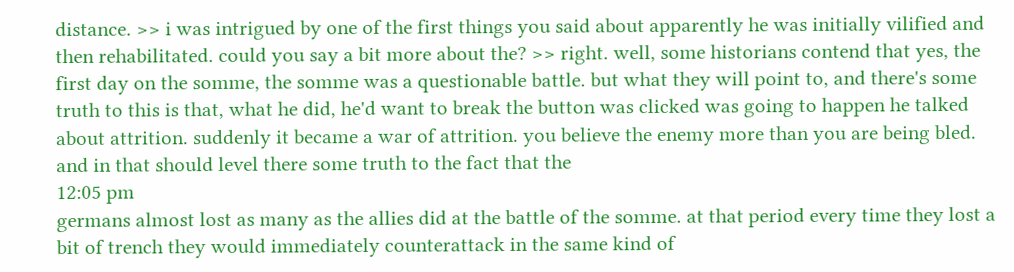distance. >> i was intrigued by one of the first things you said about apparently he was initially vilified and then rehabilitated. could you say a bit more about the? >> right. well, some historians contend that yes, the first day on the somme, the somme was a questionable battle. but what they will point to, and there's some truth to this is that, what he did, he'd want to break the button was clicked was going to happen he talked about attrition. suddenly it became a war of attrition. you believe the enemy more than you are being bled. and in that should level there some truth to the fact that the
12:05 pm
germans almost lost as many as the allies did at the battle of the somme. at that period every time they lost a bit of trench they would immediately counterattack in the same kind of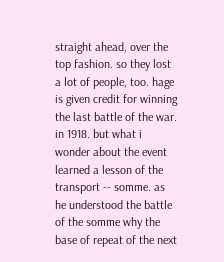straight ahead, over the top fashion. so they lost a lot of people, too. hage is given credit for winning the last battle of the war. in 1918. but what i wonder about the event learned a lesson of the transport -- somme. as he understood the battle of the somme why the base of repeat of the next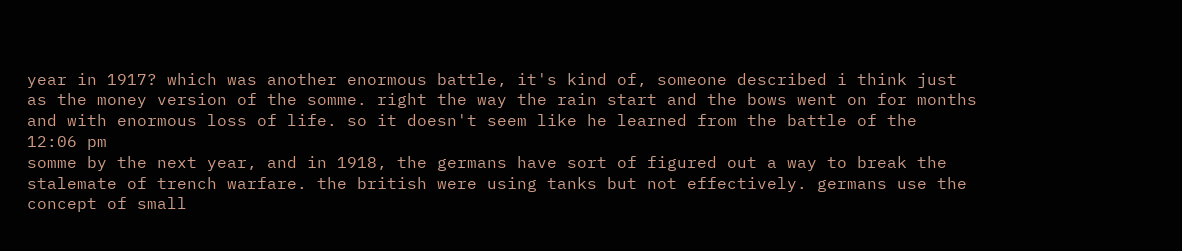year in 1917? which was another enormous battle, it's kind of, someone described i think just as the money version of the somme. right the way the rain start and the bows went on for months and with enormous loss of life. so it doesn't seem like he learned from the battle of the
12:06 pm
somme by the next year, and in 1918, the germans have sort of figured out a way to break the stalemate of trench warfare. the british were using tanks but not effectively. germans use the concept of small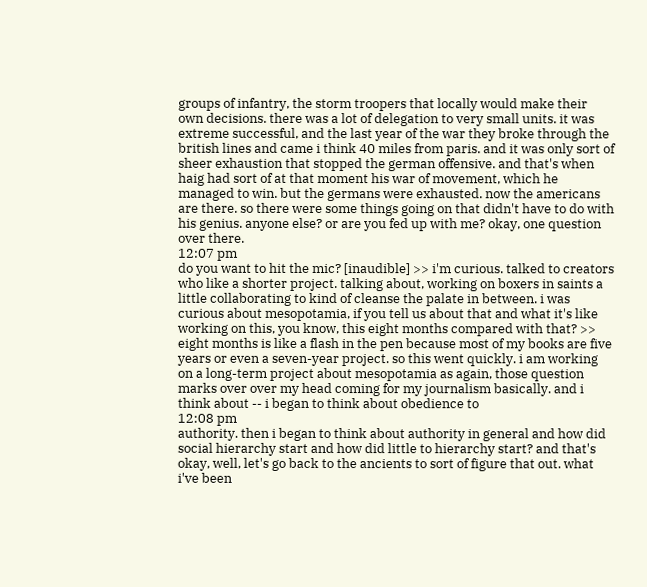groups of infantry, the storm troopers that locally would make their own decisions. there was a lot of delegation to very small units. it was extreme successful, and the last year of the war they broke through the british lines and came i think 40 miles from paris. and it was only sort of sheer exhaustion that stopped the german offensive. and that's when haig had sort of at that moment his war of movement, which he managed to win. but the germans were exhausted. now the americans are there. so there were some things going on that didn't have to do with his genius. anyone else? or are you fed up with me? okay, one question over there.
12:07 pm
do you want to hit the mic? [inaudible] >> i'm curious. talked to creators who like a shorter project. talking about, working on boxers in saints a little collaborating to kind of cleanse the palate in between. i was curious about mesopotamia, if you tell us about that and what it's like working on this, you know, this eight months compared with that? >> eight months is like a flash in the pen because most of my books are five years or even a seven-year project. so this went quickly. i am working on a long-term project about mesopotamia as again, those question marks over over my head coming for my journalism basically. and i think about -- i began to think about obedience to
12:08 pm
authority. then i began to think about authority in general and how did social hierarchy start and how did little to hierarchy start? and that's okay, well, let's go back to the ancients to sort of figure that out. what i've been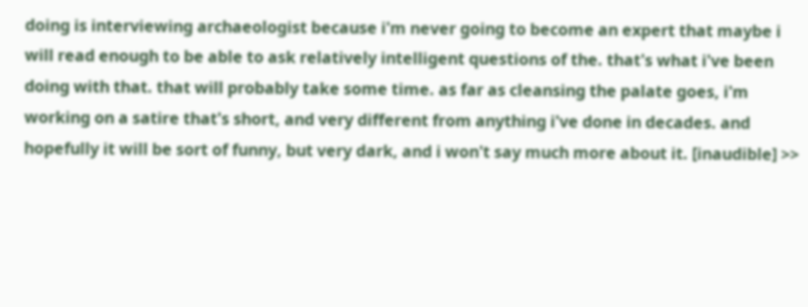doing is interviewing archaeologist because i'm never going to become an expert that maybe i will read enough to be able to ask relatively intelligent questions of the. that's what i've been doing with that. that will probably take some time. as far as cleansing the palate goes, i'm working on a satire that's short, and very different from anything i've done in decades. and hopefully it will be sort of funny, but very dark, and i won't say much more about it. [inaudible] >>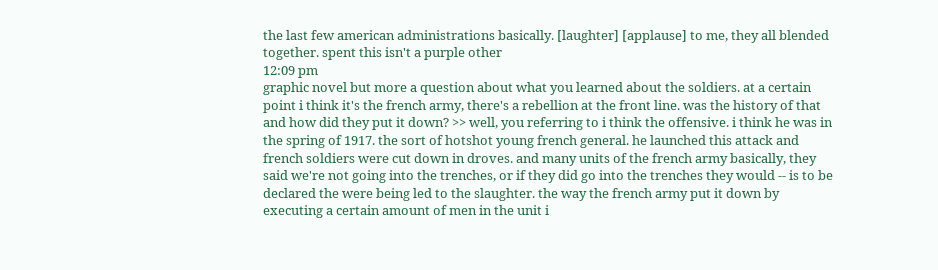the last few american administrations basically. [laughter] [applause] to me, they all blended together. spent this isn't a purple other
12:09 pm
graphic novel but more a question about what you learned about the soldiers. at a certain point i think it's the french army, there's a rebellion at the front line. was the history of that and how did they put it down? >> well, you referring to i think the offensive. i think he was in the spring of 1917. the sort of hotshot young french general. he launched this attack and french soldiers were cut down in droves. and many units of the french army basically, they said we're not going into the trenches, or if they did go into the trenches they would -- is to be declared the were being led to the slaughter. the way the french army put it down by executing a certain amount of men in the unit i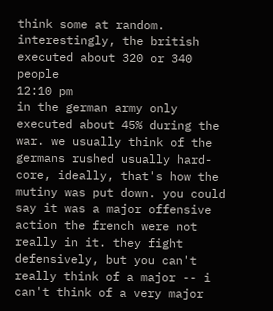think some at random. interestingly, the british executed about 320 or 340 people
12:10 pm
in the german army only executed about 45% during the war. we usually think of the germans rushed usually hard-core, ideally, that's how the mutiny was put down. you could say it was a major offensive action the french were not really in it. they fight defensively, but you can't really think of a major -- i can't think of a very major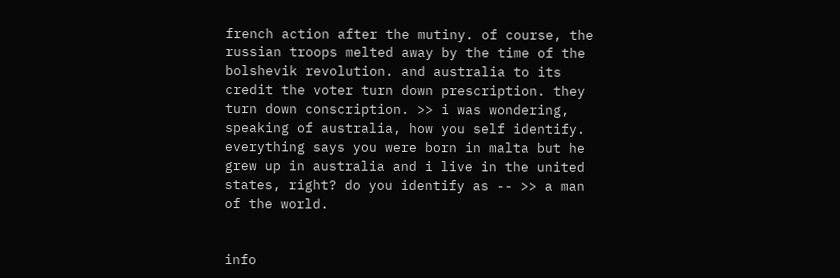french action after the mutiny. of course, the russian troops melted away by the time of the bolshevik revolution. and australia to its credit the voter turn down prescription. they turn down conscription. >> i was wondering, speaking of australia, how you self identify. everything says you were born in malta but he grew up in australia and i live in the united states, right? do you identify as -- >> a man of the world.


info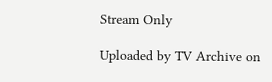Stream Only

Uploaded by TV Archive on